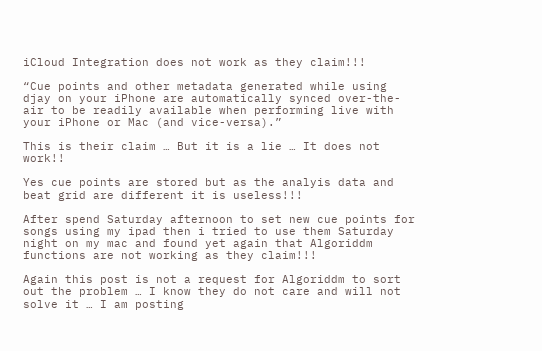iCloud Integration does not work as they claim!!!

“Cue points and other metadata generated while using djay on your iPhone are automatically synced over-the-air to be readily available when performing live with your iPhone or Mac (and vice-versa).”

This is their claim … But it is a lie … It does not work!!

Yes cue points are stored but as the analyis data and beat grid are different it is useless!!!

After spend Saturday afternoon to set new cue points for songs using my ipad then i tried to use them Saturday night on my mac and found yet again that Algoriddm functions are not working as they claim!!!

Again this post is not a request for Algoriddm to sort out the problem … I know they do not care and will not solve it … I am posting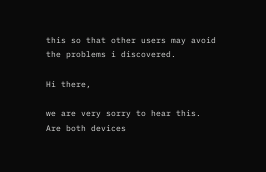this so that other users may avoid the problems i discovered.

Hi there,

we are very sorry to hear this.
Are both devices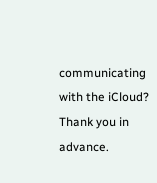communicating with the iCloud?
Thank you in advance.